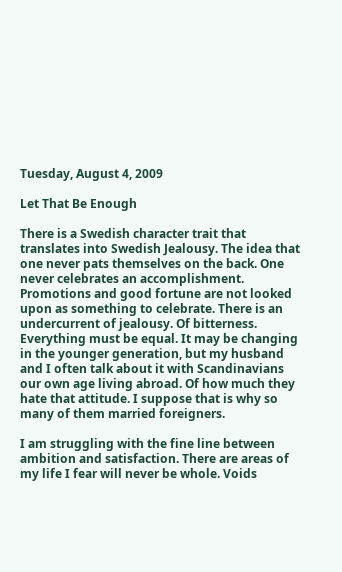Tuesday, August 4, 2009

Let That Be Enough

There is a Swedish character trait that translates into Swedish Jealousy. The idea that one never pats themselves on the back. One never celebrates an accomplishment. Promotions and good fortune are not looked upon as something to celebrate. There is an undercurrent of jealousy. Of bitterness. Everything must be equal. It may be changing in the younger generation, but my husband and I often talk about it with Scandinavians our own age living abroad. Of how much they hate that attitude. I suppose that is why so many of them married foreigners.

I am struggling with the fine line between ambition and satisfaction. There are areas of my life I fear will never be whole. Voids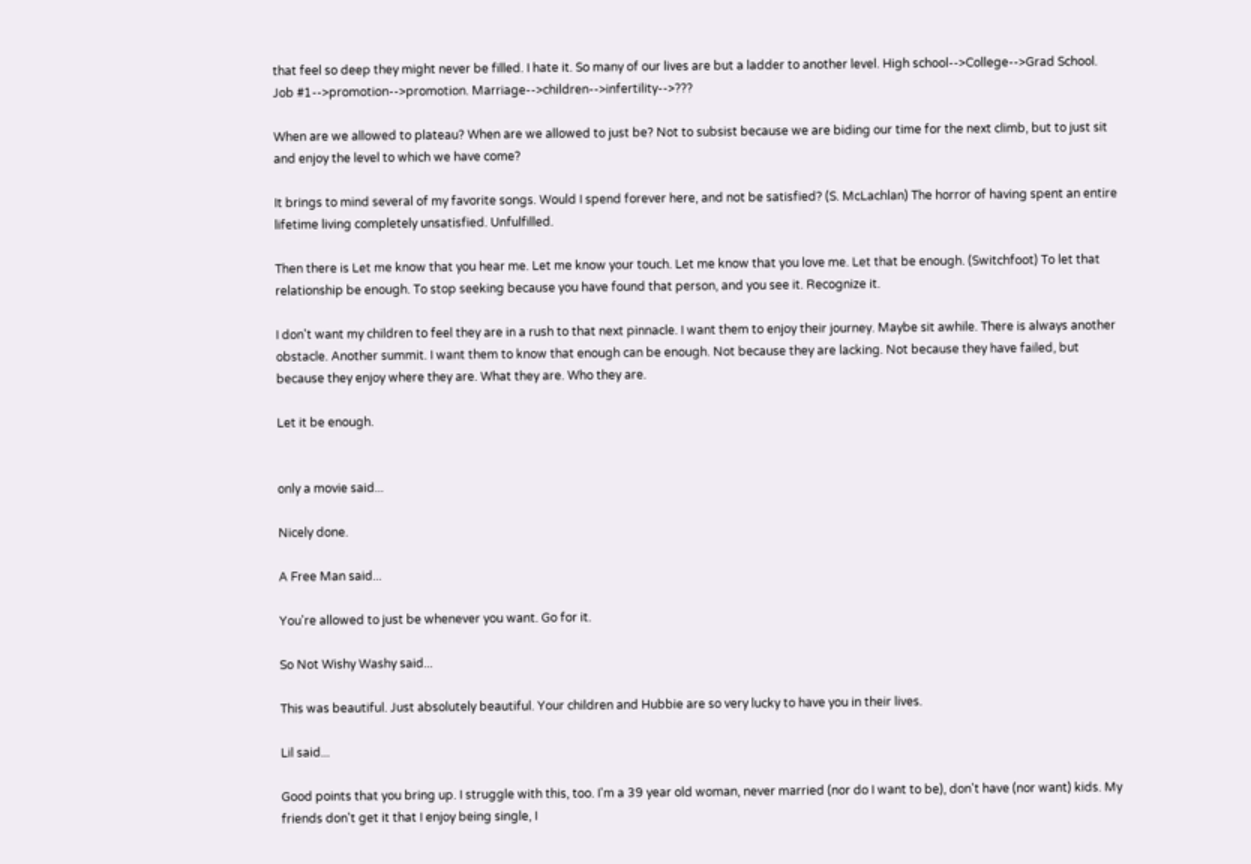that feel so deep they might never be filled. I hate it. So many of our lives are but a ladder to another level. High school-->College-->Grad School. Job #1-->promotion-->promotion. Marriage-->children-->infertility-->???

When are we allowed to plateau? When are we allowed to just be? Not to subsist because we are biding our time for the next climb, but to just sit and enjoy the level to which we have come?

It brings to mind several of my favorite songs. Would I spend forever here, and not be satisfied? (S. McLachlan) The horror of having spent an entire lifetime living completely unsatisfied. Unfulfilled.

Then there is Let me know that you hear me. Let me know your touch. Let me know that you love me. Let that be enough. (Switchfoot) To let that relationship be enough. To stop seeking because you have found that person, and you see it. Recognize it.

I don't want my children to feel they are in a rush to that next pinnacle. I want them to enjoy their journey. Maybe sit awhile. There is always another obstacle. Another summit. I want them to know that enough can be enough. Not because they are lacking. Not because they have failed, but because they enjoy where they are. What they are. Who they are.

Let it be enough.


only a movie said...

Nicely done.

A Free Man said...

You're allowed to just be whenever you want. Go for it.

So Not Wishy Washy said...

This was beautiful. Just absolutely beautiful. Your children and Hubbie are so very lucky to have you in their lives.

Lil said...

Good points that you bring up. I struggle with this, too. I'm a 39 year old woman, never married (nor do I want to be), don't have (nor want) kids. My friends don't get it that I enjoy being single, I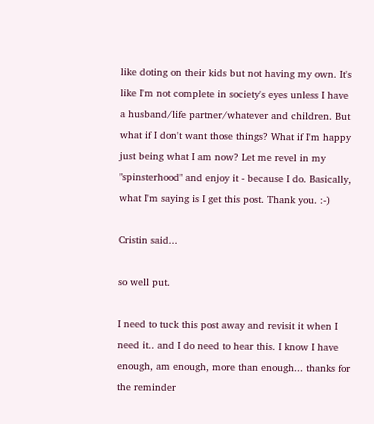like doting on their kids but not having my own. It's like I'm not complete in society's eyes unless I have a husband/life partner/whatever and children. But what if I don't want those things? What if I'm happy just being what I am now? Let me revel in my "spinsterhood" and enjoy it - because I do. Basically, what I'm saying is I get this post. Thank you. :-)

Cristin said...

so well put.

I need to tuck this post away and revisit it when I need it.. and I do need to hear this. I know I have enough, am enough, more than enough... thanks for the reminder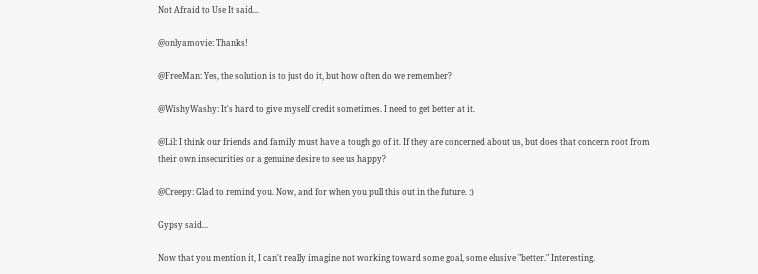Not Afraid to Use It said...

@onlyamovie: Thanks!

@FreeMan: Yes, the solution is to just do it, but how often do we remember?

@WishyWashy: It's hard to give myself credit sometimes. I need to get better at it.

@Lil: I think our friends and family must have a tough go of it. If they are concerned about us, but does that concern root from their own insecurities or a genuine desire to see us happy?

@Creepy: Glad to remind you. Now, and for when you pull this out in the future. :)

Gypsy said...

Now that you mention it, I can't really imagine not working toward some goal, some elusive "better." Interesting.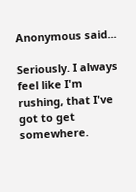Anonymous said...

Seriously. I always feel like I'm rushing, that I've got to get somewhere.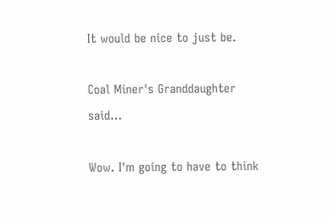It would be nice to just be.

Coal Miner's Granddaughter said...

Wow. I'm going to have to think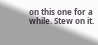on this one for a while. Stew on it.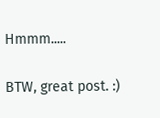Hmmm.....

BTW, great post. :)